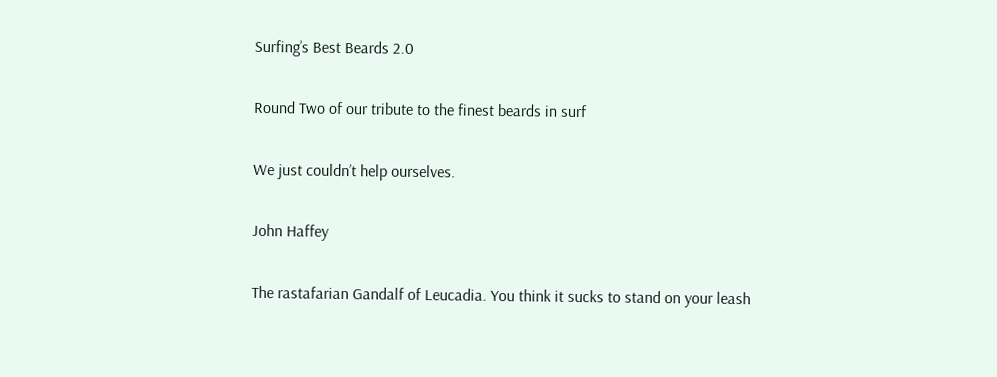Surfing’s Best Beards 2.0

Round Two of our tribute to the finest beards in surf

We just couldn’t help ourselves.

John Haffey

The rastafarian Gandalf of Leucadia. You think it sucks to stand on your leash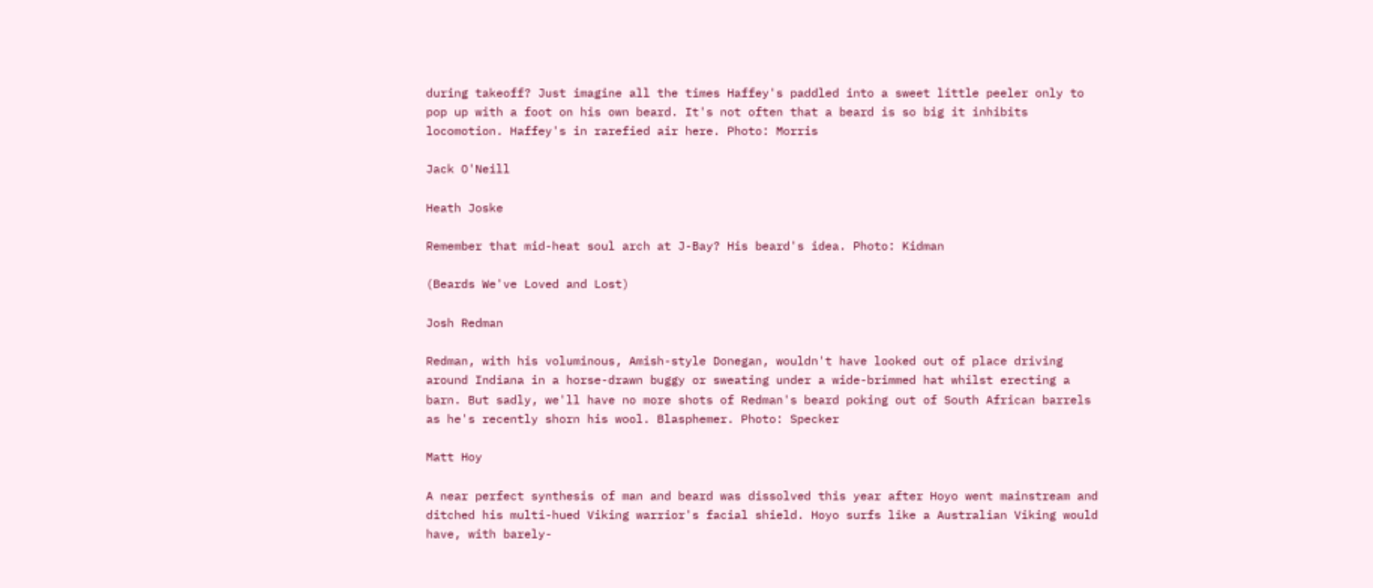during takeoff? Just imagine all the times Haffey's paddled into a sweet little peeler only to pop up with a foot on his own beard. It's not often that a beard is so big it inhibits locomotion. Haffey's in rarefied air here. Photo: Morris

Jack O'Neill

Heath Joske

Remember that mid-heat soul arch at J-Bay? His beard's idea. Photo: Kidman

(Beards We've Loved and Lost)

Josh Redman

Redman, with his voluminous, Amish-style Donegan, wouldn't have looked out of place driving around Indiana in a horse-drawn buggy or sweating under a wide-brimmed hat whilst erecting a barn. But sadly, we'll have no more shots of Redman's beard poking out of South African barrels as he's recently shorn his wool. Blasphemer. Photo: Specker

Matt Hoy

A near perfect synthesis of man and beard was dissolved this year after Hoyo went mainstream and ditched his multi-hued Viking warrior's facial shield. Hoyo surfs like a Australian Viking would have, with barely-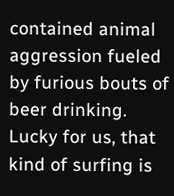contained animal aggression fueled by furious bouts of beer drinking. Lucky for us, that kind of surfing is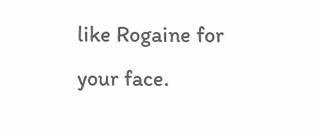like Rogaine for your face.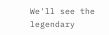We'll see the legendary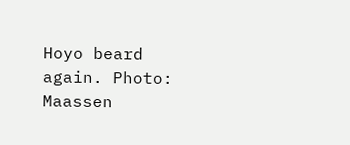Hoyo beard again. Photo: Maassen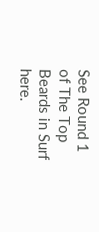See Round 1 of The Top Beards in Surf here.